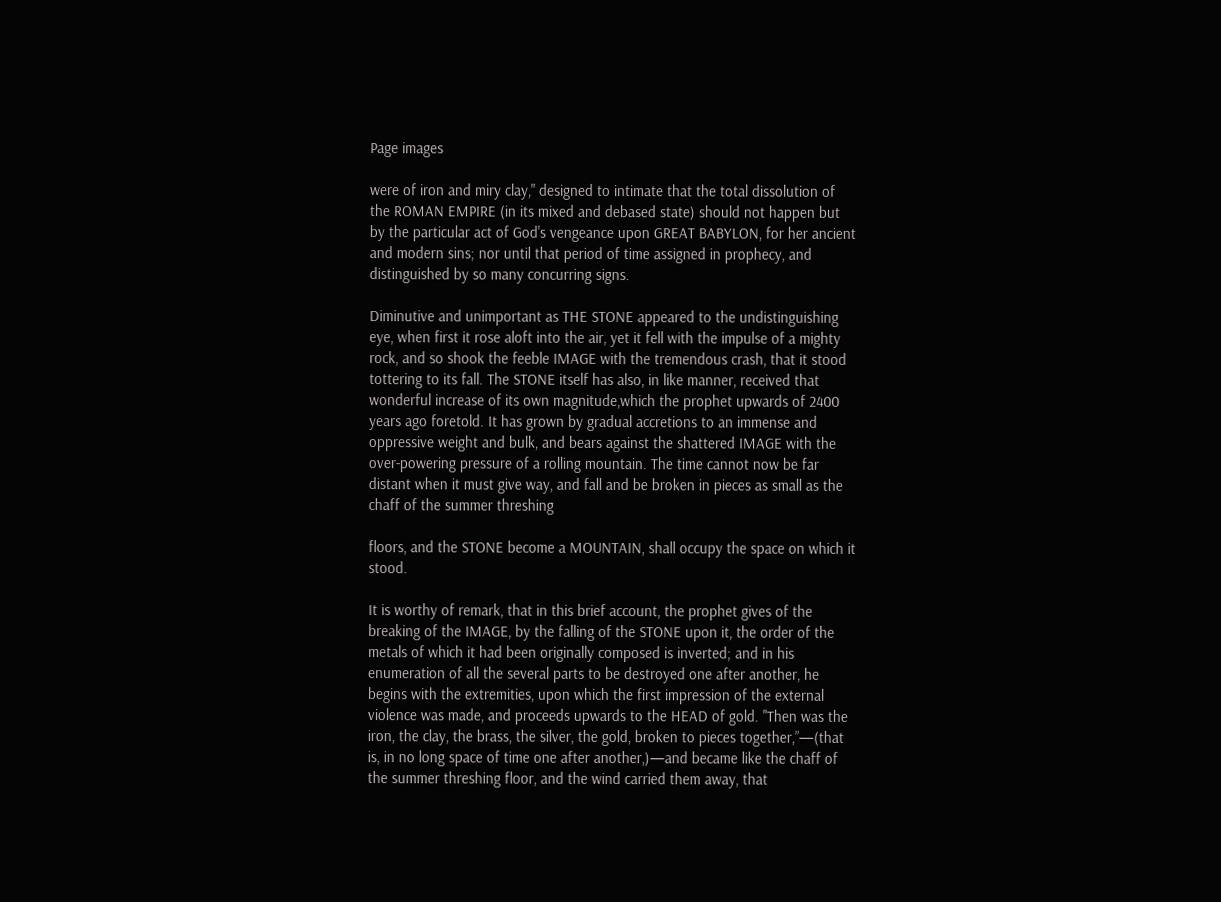Page images

were of iron and miry clay," designed to intimate that the total dissolution of the ROMAN EMPIRE (in its mixed and debased state) should not happen but by the particular act of God's vengeance upon GREAT BABYLON, for her ancient and modern sins; nor until that period of time assigned in prophecy, and distinguished by so many concurring signs.

Diminutive and unimportant as THE STONE appeared to the undistinguishing eye, when first it rose aloft into the air, yet it fell with the impulse of a mighty rock, and so shook the feeble IMAGE with the tremendous crash, that it stood tottering to its fall. The STONE itself has also, in like manner, received that wonderful increase of its own magnitude,which the prophet upwards of 2400 years ago foretold. It has grown by gradual accretions to an immense and oppressive weight and bulk, and bears against the shattered IMAGE with the over-powering pressure of a rolling mountain. The time cannot now be far distant when it must give way, and fall and be broken in pieces as small as the chaff of the summer threshing

floors, and the STONE become a MOUNTAIN, shall occupy the space on which it stood.

It is worthy of remark, that in this brief account, the prophet gives of the breaking of the IMAGE, by the falling of the STONE upon it, the order of the metals of which it had been originally composed is inverted; and in his enumeration of all the several parts to be destroyed one after another, he begins with the extremities, upon which the first impression of the external violence was made, and proceeds upwards to the HEAD of gold. "Then was the iron, the clay, the brass, the silver, the gold, broken to pieces together,”—(that is, in no long space of time one after another,)—and became like the chaff of the summer threshing floor, and the wind carried them away, that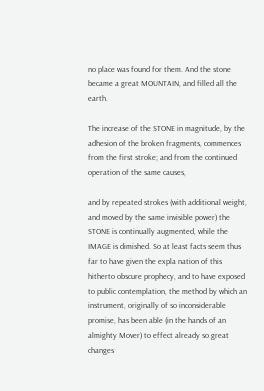no place was found for them. And the stone became a great MOUNTAIN, and filled all the earth.

The increase of the STONE in magnitude, by the adhesion of the broken fragments, commences from the first stroke; and from the continued operation of the same causes,

and by repeated strokes (with additional weight, and moved by the same invisible power) the STONE is continually augmented, while the IMAGE is dimished. So at least facts seem thus far to have given the expla nation of this hitherto obscure prophecy, and to have exposed to public contemplation, the method by which an instrument, originally of so inconsiderable promise, has been able (in the hands of an almighty Mover) to effect already so great changes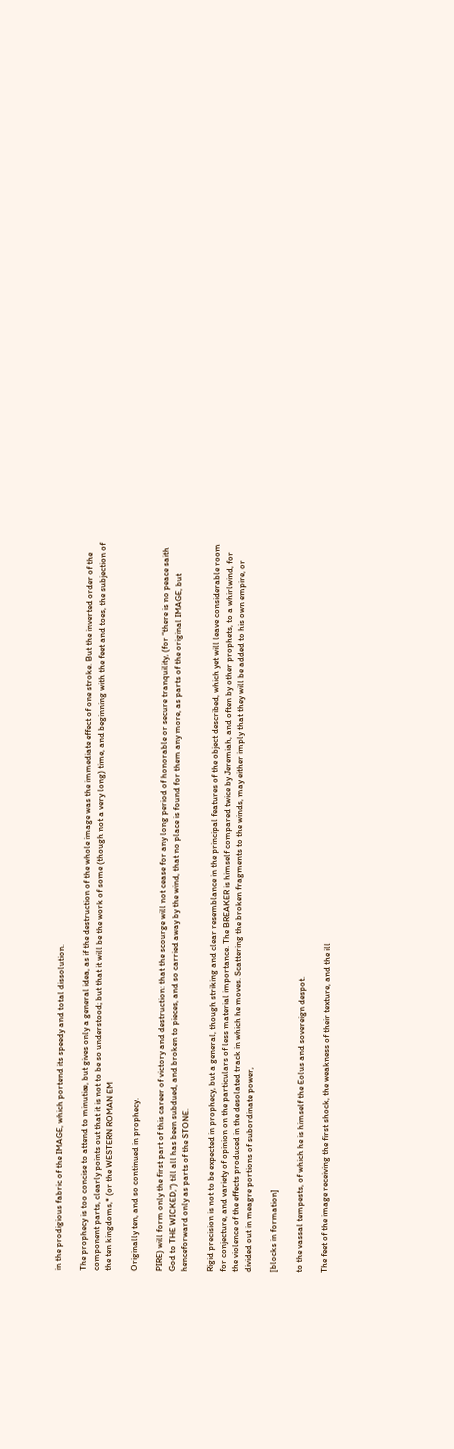in the prodigious fabric of the IMAGE, which portend its speedy and total dissolution.

The prophecy is too concise to attend to minutiæ, but gives only a general idea, as if the destruction of the whole image was the immediate effect of one stroke. But the inverted order of the component parts, clearly points out that it is not to be so understood; but that it will be the work of some (though not a very long) time, and beginning with the feet and toes, the subjection of the ten kingdoms,* (or the WESTERN ROMAN EM

Originally ten, and so continued in prophecy.

PIRE) will form only the first part of this career of victory and destruction: that the scourge will not cease for any long period of honorable or secure tranquility, (for “there is no peace saith God to THE WICKED,") till all has been subdued, and broken to pieces, and so carried away by the wind, that no place is found for them any more, as parts of the original IMAGE, but henceforward only as parts of the STONE.

Rigid precision is not to be expected in prophecy, but a general, though striking and clear resemblance in the principal features of the object described, which yet will leave considerable room for conjecture, and variety of opinion on the particulars of less material importance. The BREAKER is himself compared twice by Jeremiah, and often by other prophets, to a whirlwind, for the violence of the effects produced in the desolated track in which he moves. Scattering the broken fragments to the winds, may either imply that they will be added to his own empire, or divided out in meagre portions of subordinate power,

[blocks in formation]

to the vassal tempests, of which he is himself the Eolus and sovereign despot.

The feet of the image receiving the first shock, the weakness of their texture, and the ill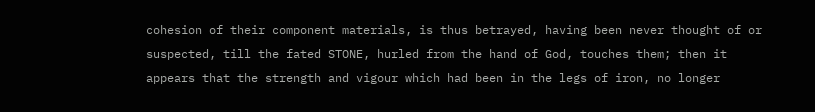cohesion of their component materials, is thus betrayed, having been never thought of or suspected, till the fated STONE, hurled from the hand of God, touches them; then it appears that the strength and vigour which had been in the legs of iron, no longer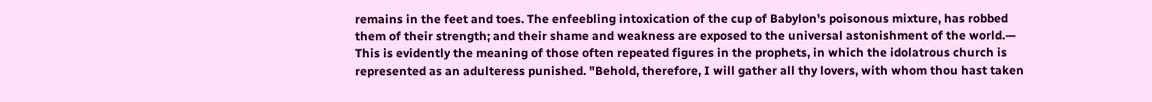remains in the feet and toes. The enfeebling intoxication of the cup of Babylon's poisonous mixture, has robbed them of their strength; and their shame and weakness are exposed to the universal astonishment of the world.— This is evidently the meaning of those often repeated figures in the prophets, in which the idolatrous church is represented as an adulteress punished. "Behold, therefore, I will gather all thy lovers, with whom thou hast taken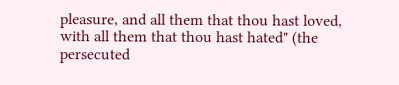pleasure, and all them that thou hast loved, with all them that thou hast hated" (the persecuted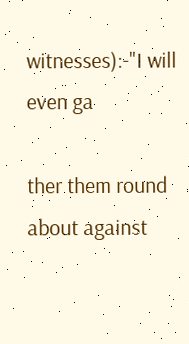witnesses):-"I will even ga

ther them round about against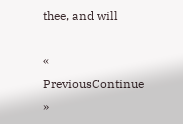thee, and will

« PreviousContinue »